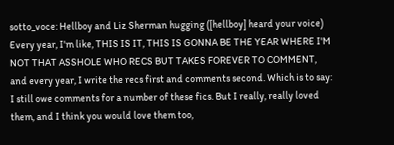sotto_voce: Hellboy and Liz Sherman hugging ([hellboy] heard your voice)
Every year, I'm like, THIS IS IT, THIS IS GONNA BE THE YEAR WHERE I'M NOT THAT ASSHOLE WHO RECS BUT TAKES FOREVER TO COMMENT, and every year, I write the recs first and comments second. Which is to say: I still owe comments for a number of these fics. But I really, really loved them, and I think you would love them too,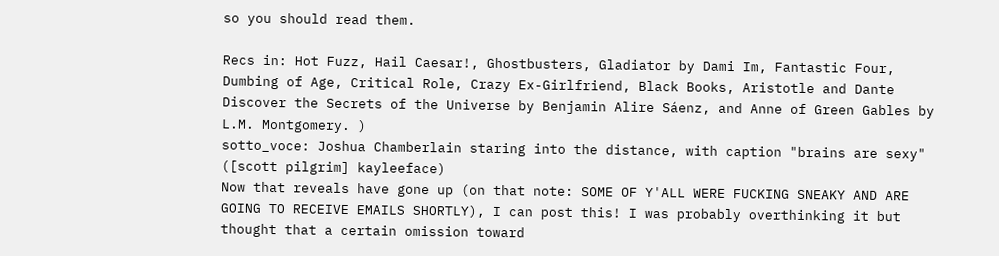so you should read them.

Recs in: Hot Fuzz, Hail Caesar!, Ghostbusters, Gladiator by Dami Im, Fantastic Four, Dumbing of Age, Critical Role, Crazy Ex-Girlfriend, Black Books, Aristotle and Dante Discover the Secrets of the Universe by Benjamin Alire Sáenz, and Anne of Green Gables by L.M. Montgomery. )
sotto_voce: Joshua Chamberlain staring into the distance, with caption "brains are sexy" ([scott pilgrim] kayleeface)
Now that reveals have gone up (on that note: SOME OF Y'ALL WERE FUCKING SNEAKY AND ARE GOING TO RECEIVE EMAILS SHORTLY), I can post this! I was probably overthinking it but thought that a certain omission toward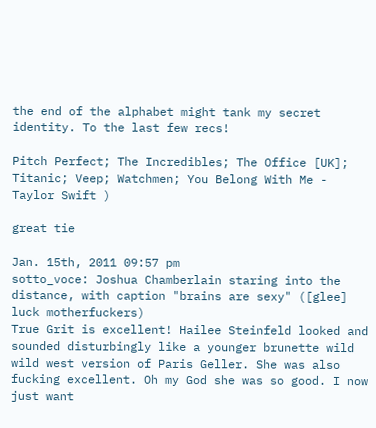the end of the alphabet might tank my secret identity. To the last few recs!

Pitch Perfect; The Incredibles; The Office [UK]; Titanic; Veep; Watchmen; You Belong With Me - Taylor Swift )

great tie

Jan. 15th, 2011 09:57 pm
sotto_voce: Joshua Chamberlain staring into the distance, with caption "brains are sexy" ([glee] luck motherfuckers)
True Grit is excellent! Hailee Steinfeld looked and sounded disturbingly like a younger brunette wild wild west version of Paris Geller. She was also fucking excellent. Oh my God she was so good. I now just want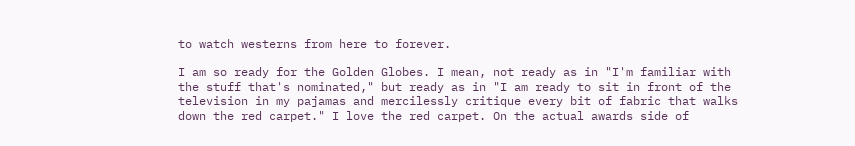to watch westerns from here to forever.

I am so ready for the Golden Globes. I mean, not ready as in "I'm familiar with the stuff that's nominated," but ready as in "I am ready to sit in front of the television in my pajamas and mercilessly critique every bit of fabric that walks down the red carpet." I love the red carpet. On the actual awards side of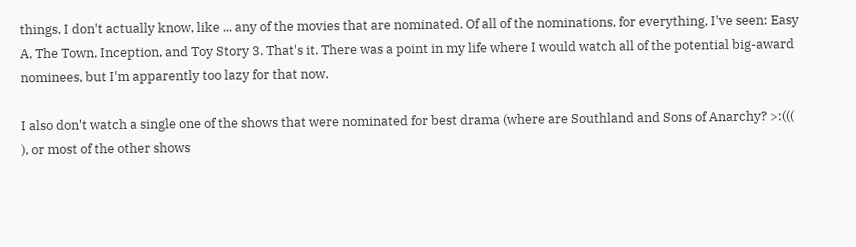things, I don't actually know, like ... any of the movies that are nominated. Of all of the nominations, for everything, I've seen: Easy A, The Town, Inception, and Toy Story 3. That's it. There was a point in my life where I would watch all of the potential big-award nominees, but I'm apparently too lazy for that now.

I also don't watch a single one of the shows that were nominated for best drama (where are Southland and Sons of Anarchy? >:((( ), or most of the other shows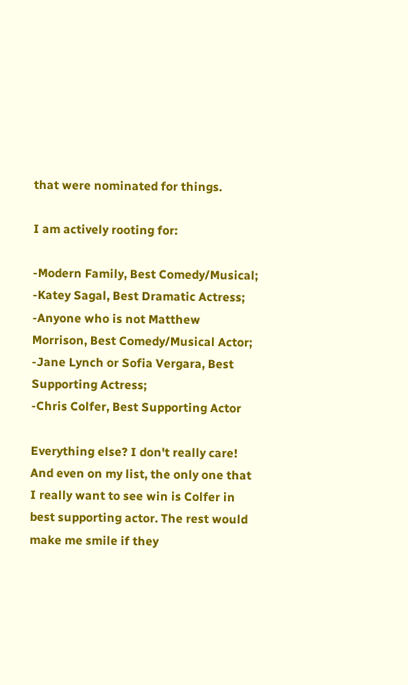that were nominated for things.

I am actively rooting for:

-Modern Family, Best Comedy/Musical;
-Katey Sagal, Best Dramatic Actress;
-Anyone who is not Matthew Morrison, Best Comedy/Musical Actor;
-Jane Lynch or Sofia Vergara, Best Supporting Actress;
-Chris Colfer, Best Supporting Actor

Everything else? I don't really care! And even on my list, the only one that I really want to see win is Colfer in best supporting actor. The rest would make me smile if they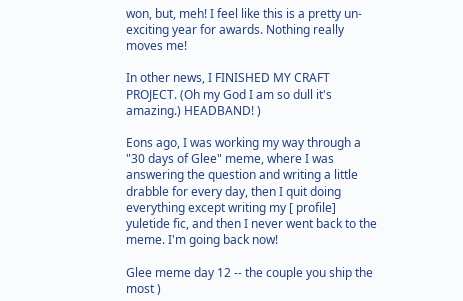won, but, meh! I feel like this is a pretty un-exciting year for awards. Nothing really moves me!

In other news, I FINISHED MY CRAFT PROJECT. (Oh my God I am so dull it's amazing.) HEADBAND! )

Eons ago, I was working my way through a "30 days of Glee" meme, where I was answering the question and writing a little drabble for every day, then I quit doing everything except writing my [ profile] yuletide fic, and then I never went back to the meme. I'm going back now!

Glee meme day 12 -- the couple you ship the most )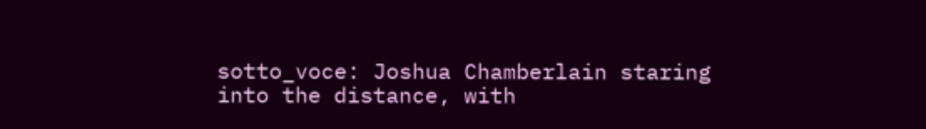sotto_voce: Joshua Chamberlain staring into the distance, with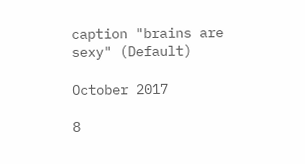caption "brains are sexy" (Default)

October 2017

8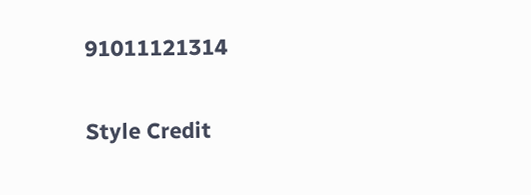91011121314

Style Credit